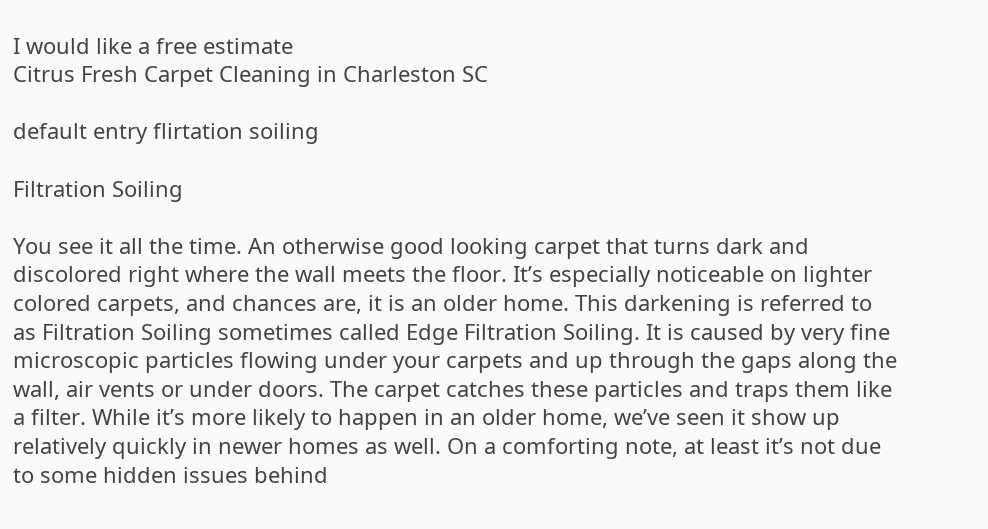I would like a free estimate
Citrus Fresh Carpet Cleaning in Charleston SC

default entry flirtation soiling

Filtration Soiling

You see it all the time. An otherwise good looking carpet that turns dark and discolored right where the wall meets the floor. It’s especially noticeable on lighter colored carpets, and chances are, it is an older home. This darkening is referred to as Filtration Soiling sometimes called Edge Filtration Soiling. It is caused by very fine microscopic particles flowing under your carpets and up through the gaps along the wall, air vents or under doors. The carpet catches these particles and traps them like a filter. While it’s more likely to happen in an older home, we’ve seen it show up relatively quickly in newer homes as well. On a comforting note, at least it’s not due to some hidden issues behind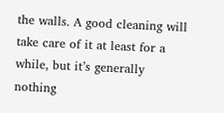the walls. A good cleaning will take care of it at least for a while, but it’s generally nothing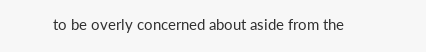to be overly concerned about aside from the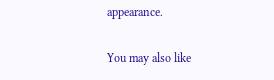appearance.

You may also like